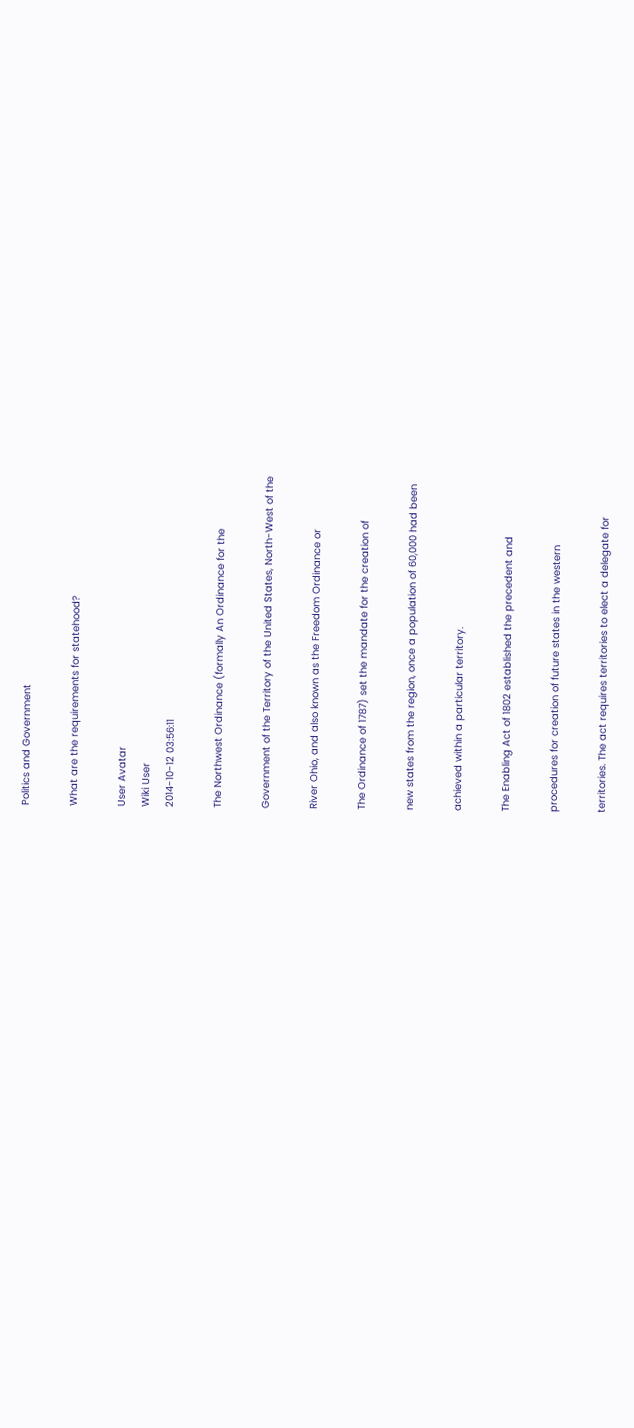Politics and Government

What are the requirements for statehood?

User Avatar
Wiki User
2014-10-12 03:56:11

The Northwest Ordinance (formally An Ordinance for the

Government of the Territory of the United States, North-West of the

River Ohio, and also known as the Freedom Ordinance or

The Ordinance of 1787) set the mandate for the creation of

new states from the region, once a population of 60,000 had been

achieved within a particular territory.

The Enabling Act of 1802 established the precedent and

procedures for creation of future states in the western

territories. The act requires territories to elect a delegate for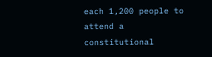each 1,200 people to attend a constitutional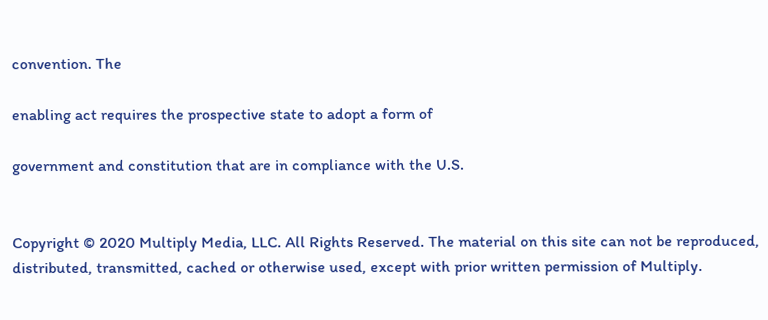convention. The

enabling act requires the prospective state to adopt a form of

government and constitution that are in compliance with the U.S.


Copyright © 2020 Multiply Media, LLC. All Rights Reserved. The material on this site can not be reproduced, distributed, transmitted, cached or otherwise used, except with prior written permission of Multiply.